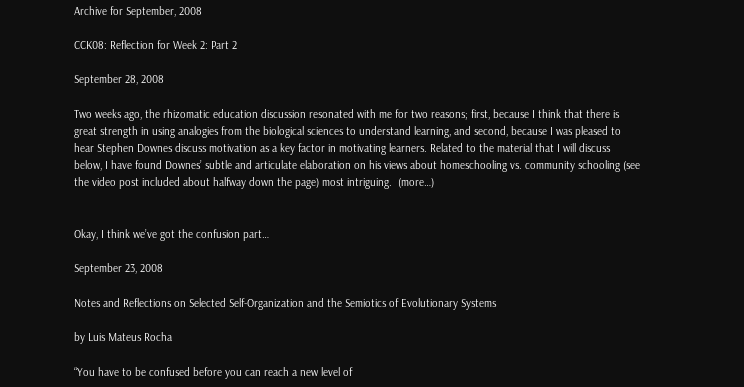Archive for September, 2008

CCK08: Reflection for Week 2: Part 2

September 28, 2008

Two weeks ago, the rhizomatic education discussion resonated with me for two reasons; first, because I think that there is great strength in using analogies from the biological sciences to understand learning, and second, because I was pleased to hear Stephen Downes discuss motivation as a key factor in motivating learners. Related to the material that I will discuss below, I have found Downes’ subtle and articulate elaboration on his views about homeschooling vs. community schooling (see the video post included about halfway down the page) most intriguing.  (more…)


Okay, I think we’ve got the confusion part…

September 23, 2008

Notes and Reflections on Selected Self-Organization and the Semiotics of Evolutionary Systems

by Luis Mateus Rocha

“You have to be confused before you can reach a new level of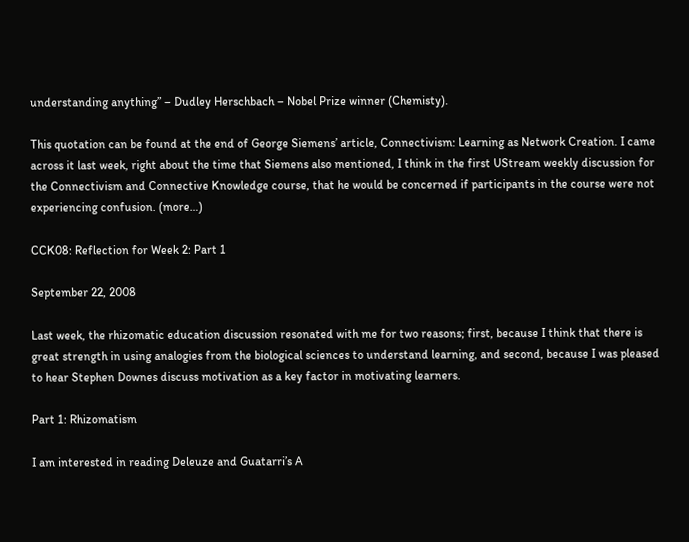understanding anything” – Dudley Herschbach – Nobel Prize winner (Chemisty).

This quotation can be found at the end of George Siemens’ article, Connectivism: Learning as Network Creation. I came across it last week, right about the time that Siemens also mentioned, I think in the first UStream weekly discussion for the Connectivism and Connective Knowledge course, that he would be concerned if participants in the course were not experiencing confusion. (more…)

CCK08: Reflection for Week 2: Part 1

September 22, 2008

Last week, the rhizomatic education discussion resonated with me for two reasons; first, because I think that there is great strength in using analogies from the biological sciences to understand learning, and second, because I was pleased to hear Stephen Downes discuss motivation as a key factor in motivating learners.

Part 1: Rhizomatism

I am interested in reading Deleuze and Guatarri’s A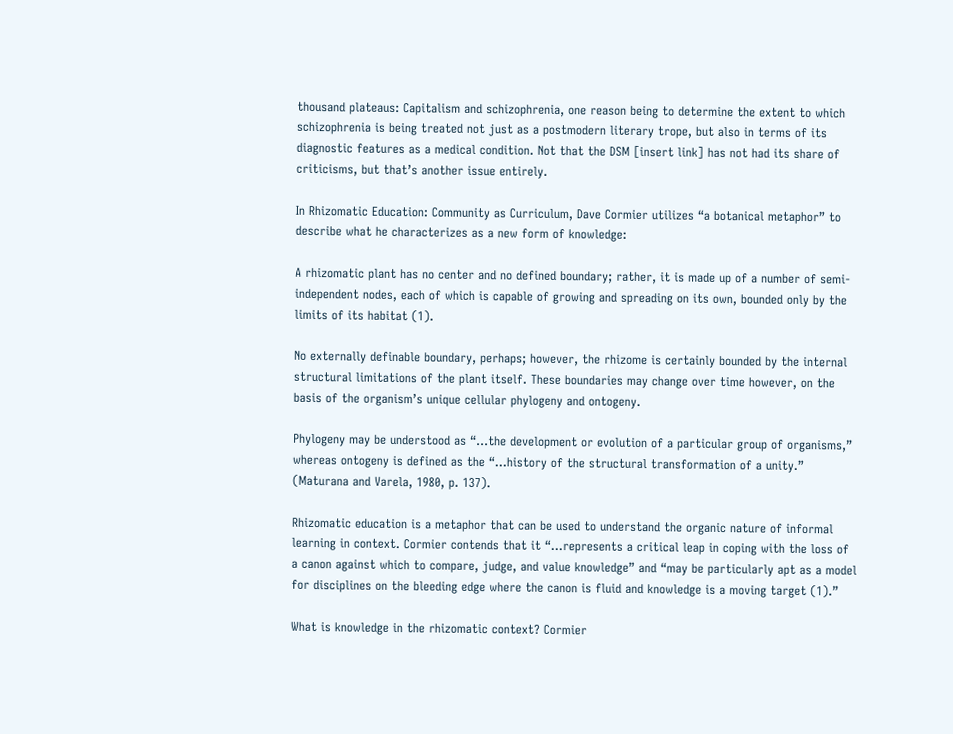thousand plateaus: Capitalism and schizophrenia, one reason being to determine the extent to which schizophrenia is being treated not just as a postmodern literary trope, but also in terms of its diagnostic features as a medical condition. Not that the DSM [insert link] has not had its share of criticisms, but that’s another issue entirely.

In Rhizomatic Education: Community as Curriculum, Dave Cormier utilizes “a botanical metaphor” to describe what he characterizes as a new form of knowledge:

A rhizomatic plant has no center and no defined boundary; rather, it is made up of a number of semi-independent nodes, each of which is capable of growing and spreading on its own, bounded only by the limits of its habitat (1).

No externally definable boundary, perhaps; however, the rhizome is certainly bounded by the internal structural limitations of the plant itself. These boundaries may change over time however, on the basis of the organism’s unique cellular phylogeny and ontogeny.

Phylogeny may be understood as “…the development or evolution of a particular group of organisms,” whereas ontogeny is defined as the “…history of the structural transformation of a unity.” (Maturana and Varela, 1980, p. 137).

Rhizomatic education is a metaphor that can be used to understand the organic nature of informal learning in context. Cormier contends that it “…represents a critical leap in coping with the loss of a canon against which to compare, judge, and value knowledge” and “may be particularly apt as a model for disciplines on the bleeding edge where the canon is fluid and knowledge is a moving target (1).”

What is knowledge in the rhizomatic context? Cormier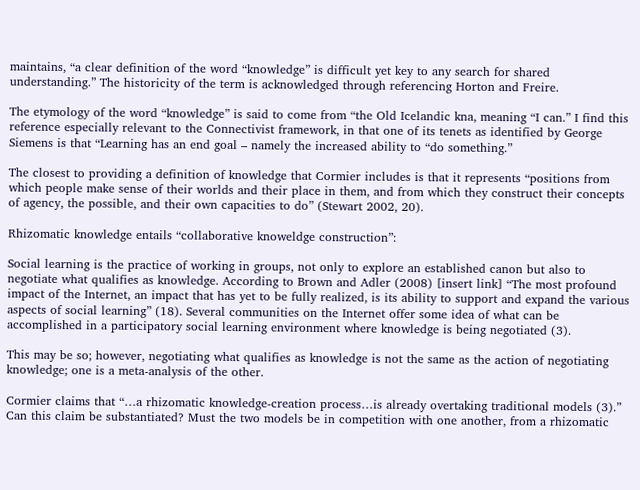maintains, “a clear definition of the word “knowledge” is difficult yet key to any search for shared understanding.” The historicity of the term is acknowledged through referencing Horton and Freire.

The etymology of the word “knowledge” is said to come from “the Old Icelandic kna, meaning “I can.” I find this reference especially relevant to the Connectivist framework, in that one of its tenets as identified by George Siemens is that “Learning has an end goal – namely the increased ability to “do something.”

The closest to providing a definition of knowledge that Cormier includes is that it represents “positions from which people make sense of their worlds and their place in them, and from which they construct their concepts of agency, the possible, and their own capacities to do” (Stewart 2002, 20).

Rhizomatic knowledge entails “collaborative knoweldge construction”:

Social learning is the practice of working in groups, not only to explore an established canon but also to negotiate what qualifies as knowledge. According to Brown and Adler (2008) [insert link] “The most profound impact of the Internet, an impact that has yet to be fully realized, is its ability to support and expand the various aspects of social learning” (18). Several communities on the Internet offer some idea of what can be accomplished in a participatory social learning environment where knowledge is being negotiated (3).

This may be so; however, negotiating what qualifies as knowledge is not the same as the action of negotiating knowledge; one is a meta-analysis of the other.

Cormier claims that “…a rhizomatic knowledge-creation process…is already overtaking traditional models (3).” Can this claim be substantiated? Must the two models be in competition with one another, from a rhizomatic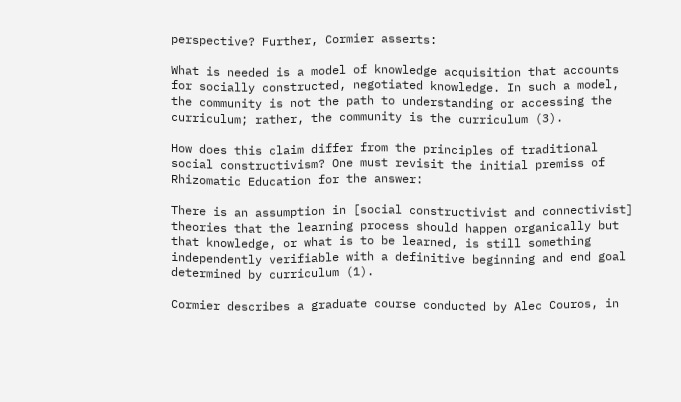perspective? Further, Cormier asserts:

What is needed is a model of knowledge acquisition that accounts for socially constructed, negotiated knowledge. In such a model, the community is not the path to understanding or accessing the curriculum; rather, the community is the curriculum (3).

How does this claim differ from the principles of traditional social constructivism? One must revisit the initial premiss of Rhizomatic Education for the answer:

There is an assumption in [social constructivist and connectivist] theories that the learning process should happen organically but that knowledge, or what is to be learned, is still something independently verifiable with a definitive beginning and end goal determined by curriculum (1).

Cormier describes a graduate course conducted by Alec Couros, in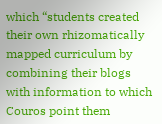which “students created their own rhizomatically mapped curriculum by combining their blogs with information to which Couros point them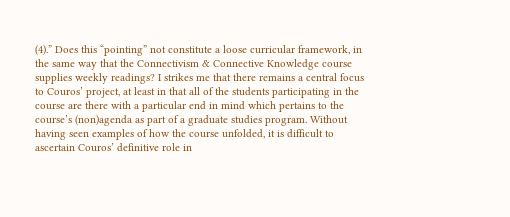(4).” Does this “pointing” not constitute a loose curricular framework, in the same way that the Connectivism & Connective Knowledge course supplies weekly readings? I strikes me that there remains a central focus to Couros’ project, at least in that all of the students participating in the course are there with a particular end in mind which pertains to the course’s (non)agenda as part of a graduate studies program. Without having seen examples of how the course unfolded, it is difficult to ascertain Couros’ definitive role in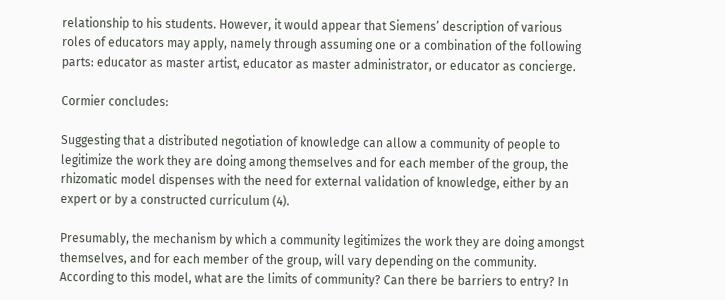relationship to his students. However, it would appear that Siemens’ description of various roles of educators may apply, namely through assuming one or a combination of the following parts: educator as master artist, educator as master administrator, or educator as concierge.

Cormier concludes:

Suggesting that a distributed negotiation of knowledge can allow a community of people to legitimize the work they are doing among themselves and for each member of the group, the rhizomatic model dispenses with the need for external validation of knowledge, either by an expert or by a constructed curriculum (4).

Presumably, the mechanism by which a community legitimizes the work they are doing amongst themselves, and for each member of the group, will vary depending on the community. According to this model, what are the limits of community? Can there be barriers to entry? In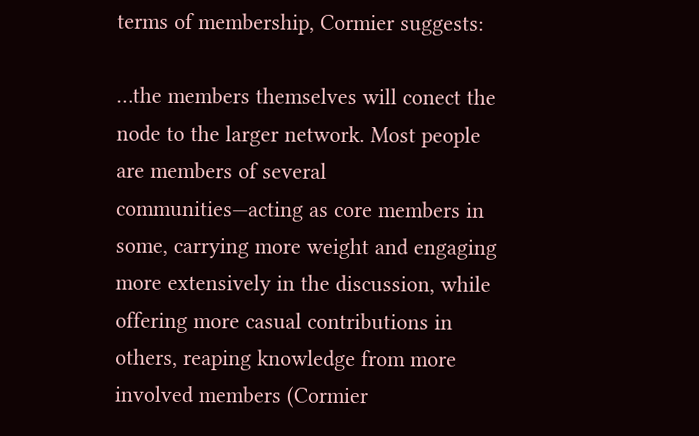terms of membership, Cormier suggests:

…the members themselves will conect the node to the larger network. Most people are members of several communities—acting as core members in some, carrying more weight and engaging more extensively in the discussion, while offering more casual contributions in others, reaping knowledge from more involved members (Cormier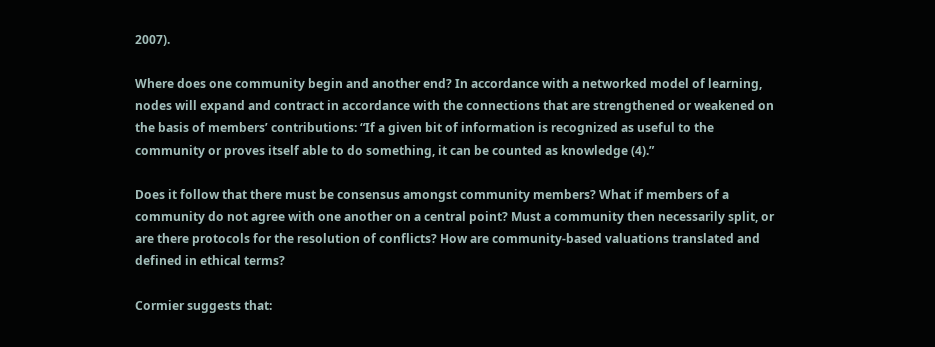2007).

Where does one community begin and another end? In accordance with a networked model of learning, nodes will expand and contract in accordance with the connections that are strengthened or weakened on the basis of members’ contributions: “If a given bit of information is recognized as useful to the community or proves itself able to do something, it can be counted as knowledge (4).”

Does it follow that there must be consensus amongst community members? What if members of a community do not agree with one another on a central point? Must a community then necessarily split, or are there protocols for the resolution of conflicts? How are community-based valuations translated and defined in ethical terms?

Cormier suggests that: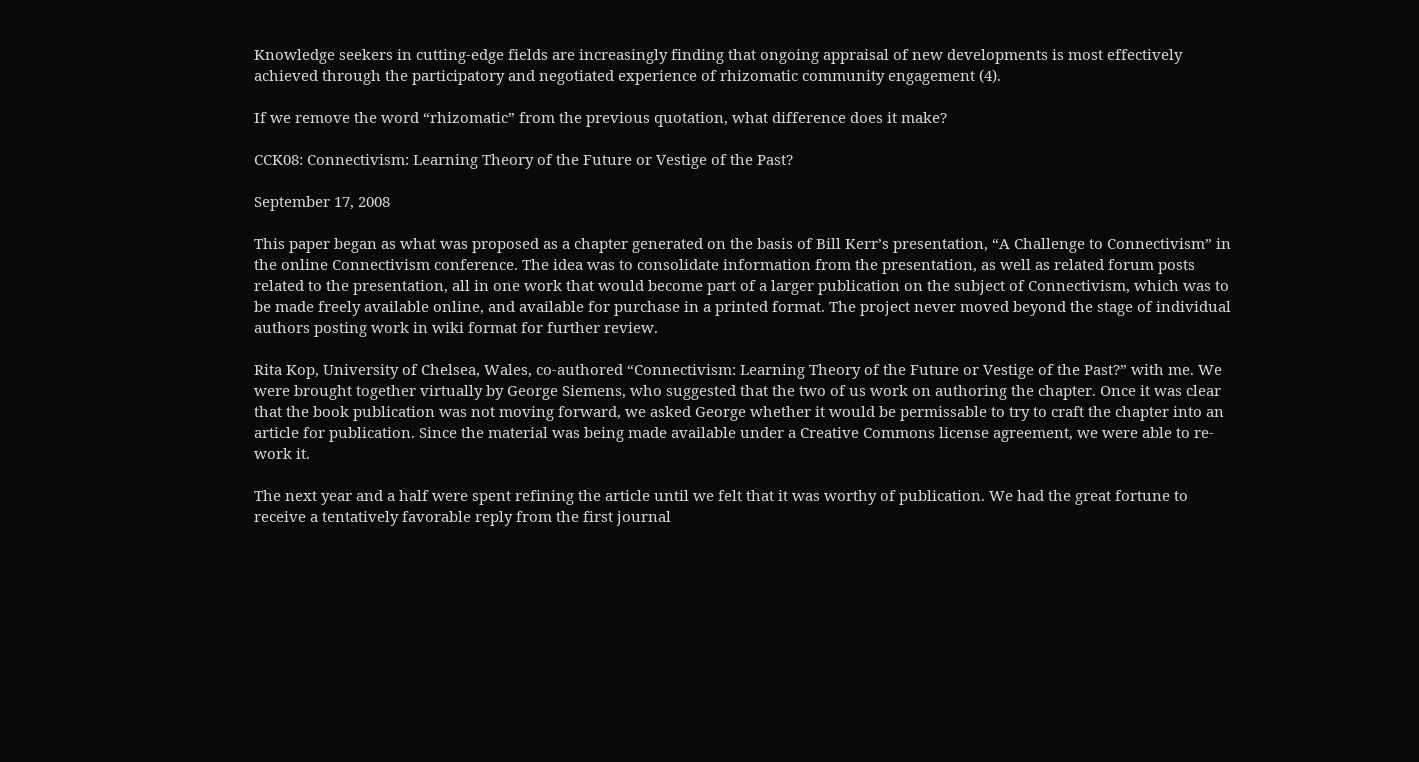Knowledge seekers in cutting-edge fields are increasingly finding that ongoing appraisal of new developments is most effectively achieved through the participatory and negotiated experience of rhizomatic community engagement (4).

If we remove the word “rhizomatic” from the previous quotation, what difference does it make?

CCK08: Connectivism: Learning Theory of the Future or Vestige of the Past?

September 17, 2008

This paper began as what was proposed as a chapter generated on the basis of Bill Kerr’s presentation, “A Challenge to Connectivism” in the online Connectivism conference. The idea was to consolidate information from the presentation, as well as related forum posts related to the presentation, all in one work that would become part of a larger publication on the subject of Connectivism, which was to be made freely available online, and available for purchase in a printed format. The project never moved beyond the stage of individual authors posting work in wiki format for further review.

Rita Kop, University of Chelsea, Wales, co-authored “Connectivism: Learning Theory of the Future or Vestige of the Past?” with me. We were brought together virtually by George Siemens, who suggested that the two of us work on authoring the chapter. Once it was clear that the book publication was not moving forward, we asked George whether it would be permissable to try to craft the chapter into an article for publication. Since the material was being made available under a Creative Commons license agreement, we were able to re-work it.

The next year and a half were spent refining the article until we felt that it was worthy of publication. We had the great fortune to receive a tentatively favorable reply from the first journal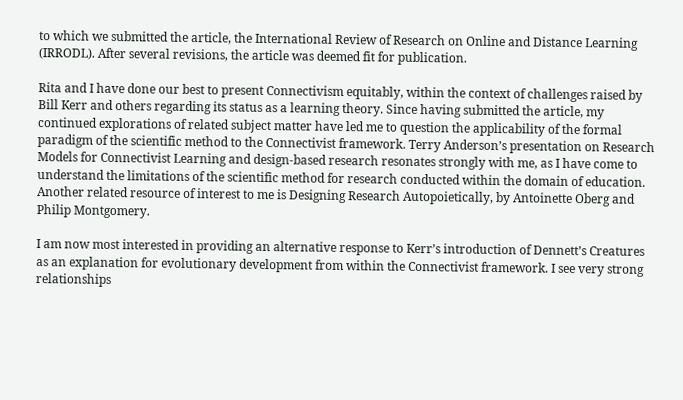to which we submitted the article, the International Review of Research on Online and Distance Learning (IRRODL). After several revisions, the article was deemed fit for publication.

Rita and I have done our best to present Connectivism equitably, within the context of challenges raised by Bill Kerr and others regarding its status as a learning theory. Since having submitted the article, my continued explorations of related subject matter have led me to question the applicability of the formal paradigm of the scientific method to the Connectivist framework. Terry Anderson’s presentation on Research Models for Connectivist Learning and design-based research resonates strongly with me, as I have come to understand the limitations of the scientific method for research conducted within the domain of education. Another related resource of interest to me is Designing Research Autopoietically, by Antoinette Oberg and Philip Montgomery.

I am now most interested in providing an alternative response to Kerr’s introduction of Dennett’s Creatures as an explanation for evolutionary development from within the Connectivist framework. I see very strong relationships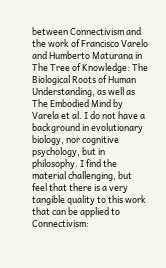between Connectivism and the work of Francisco Varelo and Humberto Maturana in The Tree of Knowledge: The Biological Roots of Human Understanding, as well as The Embodied Mind by Varela et al. I do not have a background in evolutionary biology, nor cognitive psychology, but in philosophy. I find the material challenging, but feel that there is a very tangible quality to this work that can be applied to Connectivism: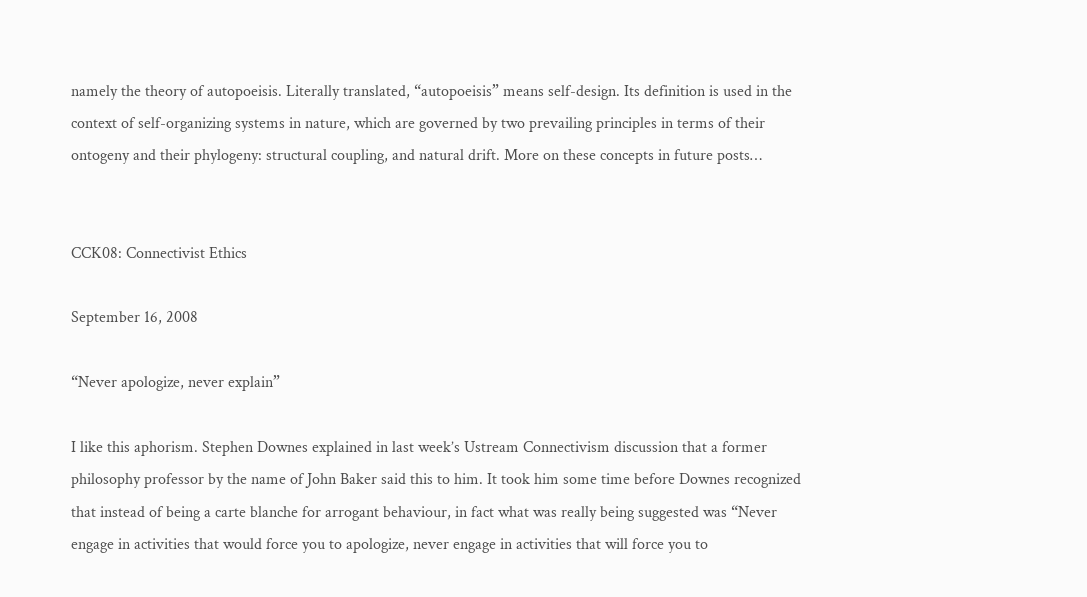namely the theory of autopoeisis. Literally translated, “autopoeisis” means self-design. Its definition is used in the context of self-organizing systems in nature, which are governed by two prevailing principles in terms of their ontogeny and their phylogeny: structural coupling, and natural drift. More on these concepts in future posts…


CCK08: Connectivist Ethics

September 16, 2008

“Never apologize, never explain”

I like this aphorism. Stephen Downes explained in last week’s Ustream Connectivism discussion that a former philosophy professor by the name of John Baker said this to him. It took him some time before Downes recognized that instead of being a carte blanche for arrogant behaviour, in fact what was really being suggested was “Never engage in activities that would force you to apologize, never engage in activities that will force you to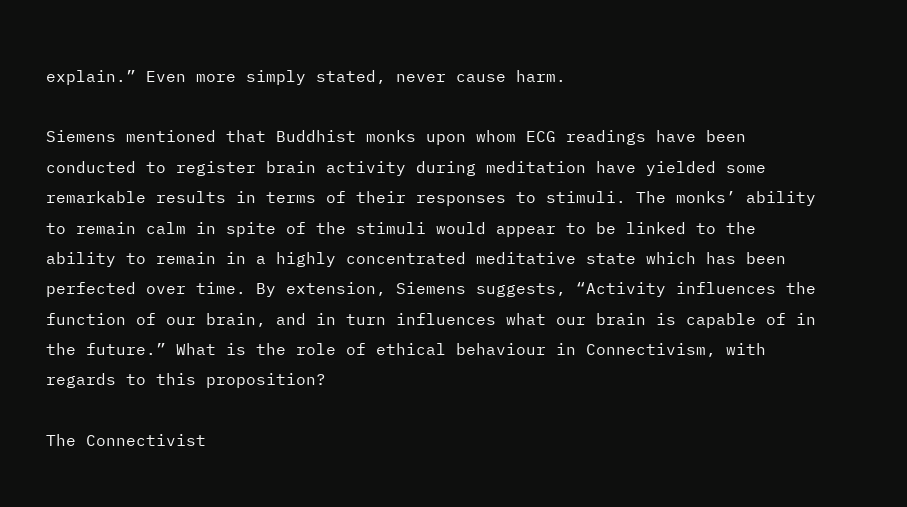explain.” Even more simply stated, never cause harm.

Siemens mentioned that Buddhist monks upon whom ECG readings have been conducted to register brain activity during meditation have yielded some remarkable results in terms of their responses to stimuli. The monks’ ability to remain calm in spite of the stimuli would appear to be linked to the ability to remain in a highly concentrated meditative state which has been perfected over time. By extension, Siemens suggests, “Activity influences the function of our brain, and in turn influences what our brain is capable of in the future.” What is the role of ethical behaviour in Connectivism, with regards to this proposition?

The Connectivist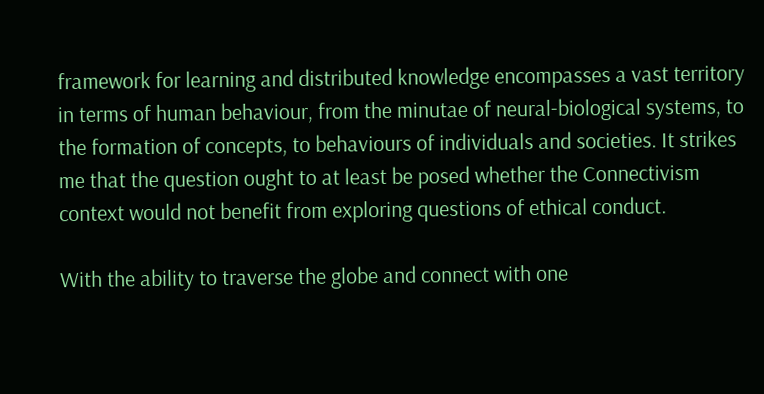framework for learning and distributed knowledge encompasses a vast territory in terms of human behaviour, from the minutae of neural-biological systems, to the formation of concepts, to behaviours of individuals and societies. It strikes me that the question ought to at least be posed whether the Connectivism context would not benefit from exploring questions of ethical conduct.

With the ability to traverse the globe and connect with one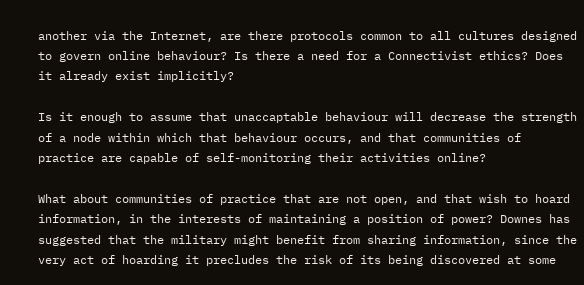another via the Internet, are there protocols common to all cultures designed to govern online behaviour? Is there a need for a Connectivist ethics? Does it already exist implicitly?

Is it enough to assume that unaccaptable behaviour will decrease the strength of a node within which that behaviour occurs, and that communities of practice are capable of self-monitoring their activities online?

What about communities of practice that are not open, and that wish to hoard information, in the interests of maintaining a position of power? Downes has suggested that the military might benefit from sharing information, since the very act of hoarding it precludes the risk of its being discovered at some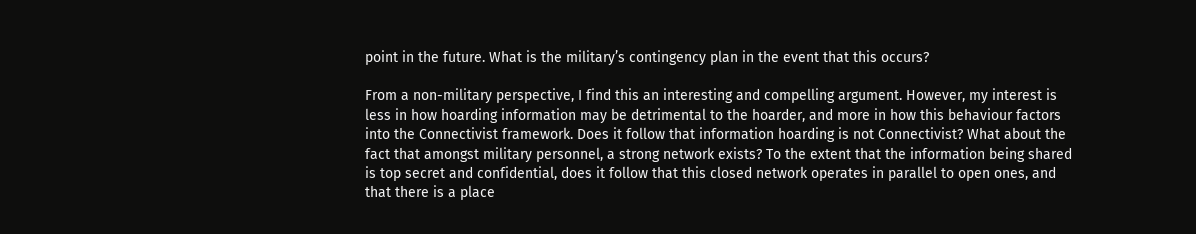point in the future. What is the military’s contingency plan in the event that this occurs?

From a non-military perspective, I find this an interesting and compelling argument. However, my interest is less in how hoarding information may be detrimental to the hoarder, and more in how this behaviour factors into the Connectivist framework. Does it follow that information hoarding is not Connectivist? What about the fact that amongst military personnel, a strong network exists? To the extent that the information being shared is top secret and confidential, does it follow that this closed network operates in parallel to open ones, and that there is a place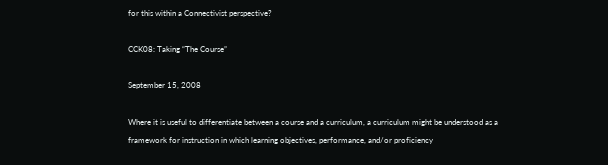for this within a Connectivist perspective?

CCK08: Taking “The Course”

September 15, 2008

Where it is useful to differentiate between a course and a curriculum, a curriculum might be understood as a framework for instruction in which learning objectives, performance, and/or proficiency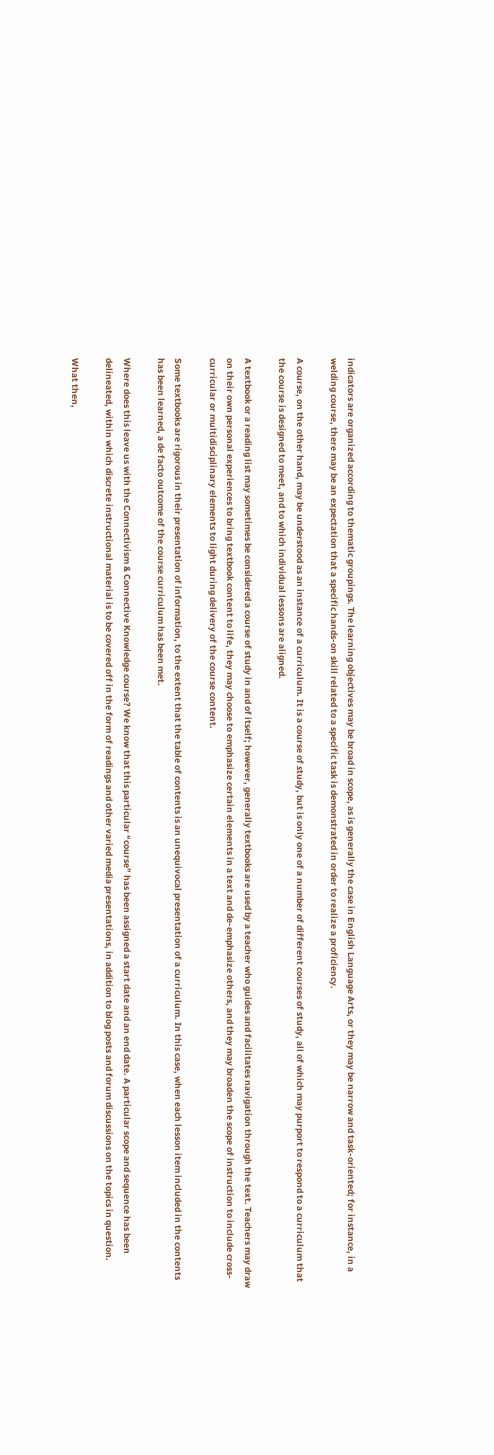indicators are organized according to thematic groupings. The learning objectives may be broad in scope, as is generally the case in English Language Arts, or they may be narrow and task-oriented; for instance, in a welding course, there may be an expectation that a specific hands-on skill related to a specific task is demonstrated in order to realize a proficiency.

A course, on the other hand, may be understood as an instance of a curriculum. It is a course of study, but is only one of a number of different courses of study, all of which may purport to respond to a curriculum that the course is designed to meet, and to which individual lessons are aligned.

A textbook or a reading list may sometimes be considered a course of study in and of itself; however, generally textbooks are used by a teacher who guides and facilitates navigation through the text. Teachers may draw on their own personal experiences to bring textbook content to life, they may choose to emphasize certain elements in a text and de-emphasize others, and they may broaden the scope of instruction to include cross-curricular or multidisciplinary elements to light during delivery of the course content.

Some textbooks are rigorous in their presentation of information, to the extent that the table of contents is an unequivocal presentation of a curriculum. In this case, when each lesson item included in the contents has been learned, a de facto outcome of the course curriculum has been met.

Where does this leave us with the Connectivism & Connective Knowledge course? We know that this particular “course” has been assigned a start date and an end date. A particular scope and sequence has been delineated, within which discrete instructional material is to be covered off in the form of readings and other varied media presentations, in addition to blog posts and forum discussions on the topics in question.

What then,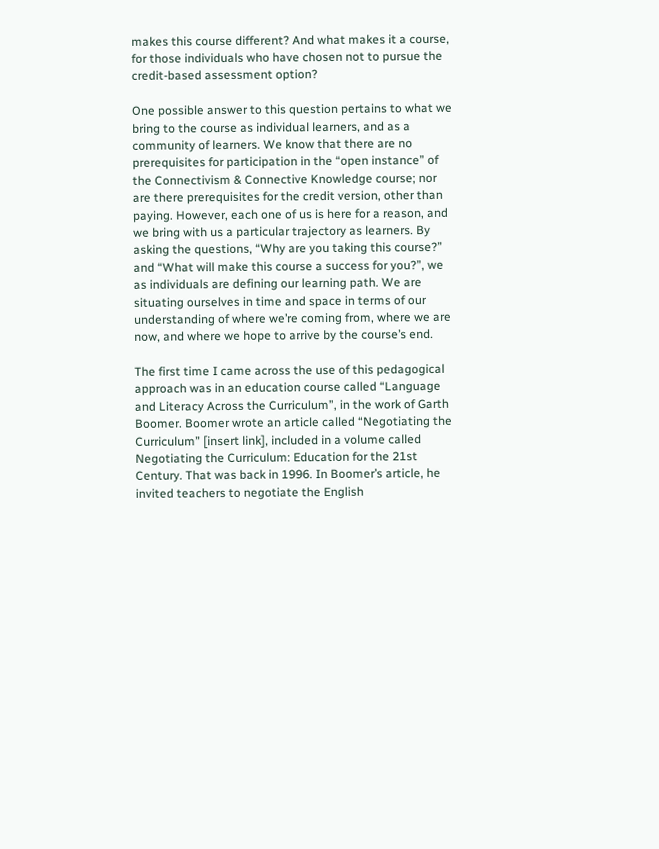makes this course different? And what makes it a course, for those individuals who have chosen not to pursue the credit-based assessment option?

One possible answer to this question pertains to what we bring to the course as individual learners, and as a community of learners. We know that there are no prerequisites for participation in the “open instance” of the Connectivism & Connective Knowledge course; nor are there prerequisites for the credit version, other than paying. However, each one of us is here for a reason, and we bring with us a particular trajectory as learners. By asking the questions, “Why are you taking this course?” and “What will make this course a success for you?”, we as individuals are defining our learning path. We are situating ourselves in time and space in terms of our understanding of where we’re coming from, where we are now, and where we hope to arrive by the course’s end.

The first time I came across the use of this pedagogical approach was in an education course called “Language and Literacy Across the Curriculum”, in the work of Garth Boomer. Boomer wrote an article called “Negotiating the Curriculum” [insert link], included in a volume called Negotiating the Curriculum: Education for the 21st Century. That was back in 1996. In Boomer’s article, he invited teachers to negotiate the English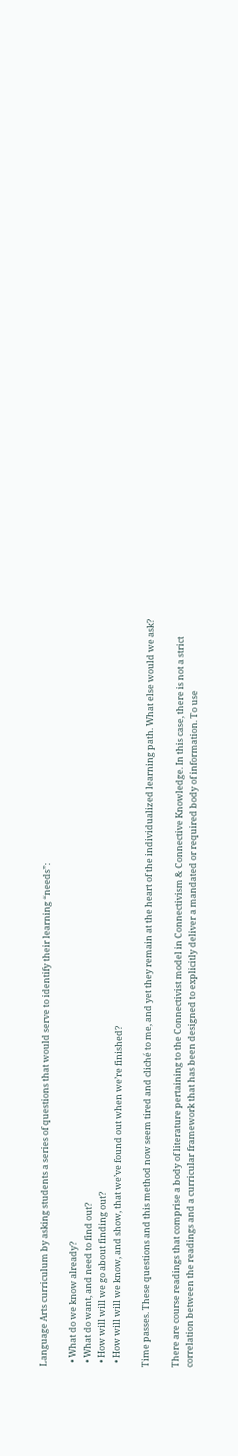Language Arts curriculum by asking students a series of questions that would serve to identify their learning “needs”:

  • What do we know already?
  • What do want, and need to find out?
  • How will will we go about finding out?
  • How will will we know, and show, that we’ve found out when we’re finished?

Time passes. These questions and this method now seem tired and cliché to me, and yet they remain at the heart of the individualized learning path. What else would we ask?

There are course readings that comprise a body of literature pertaining to the Connectivist model in Connectivism & Connective Knowledge. In this case, there is not a strict correlation between the readings and a curricular framework that has been designed to explicitly deliver a mandated or required body of information. To use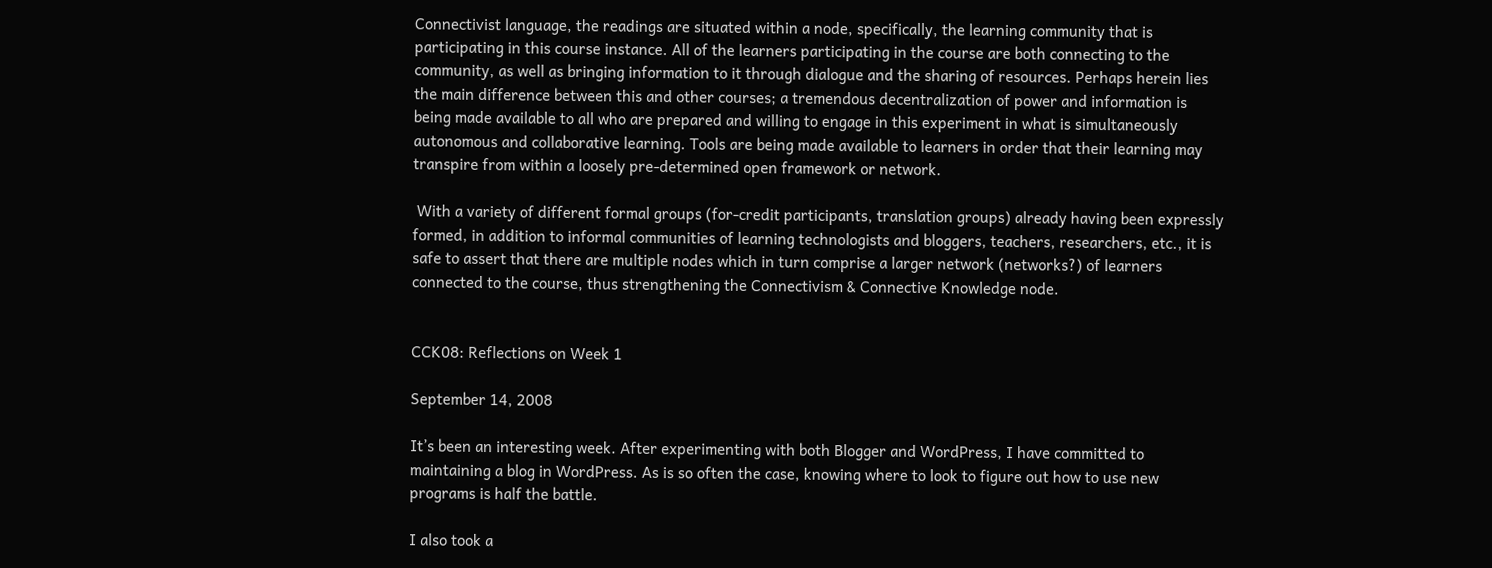Connectivist language, the readings are situated within a node, specifically, the learning community that is participating in this course instance. All of the learners participating in the course are both connecting to the community, as well as bringing information to it through dialogue and the sharing of resources. Perhaps herein lies the main difference between this and other courses; a tremendous decentralization of power and information is being made available to all who are prepared and willing to engage in this experiment in what is simultaneously autonomous and collaborative learning. Tools are being made available to learners in order that their learning may transpire from within a loosely pre-determined open framework or network.

 With a variety of different formal groups (for-credit participants, translation groups) already having been expressly formed, in addition to informal communities of learning technologists and bloggers, teachers, researchers, etc., it is safe to assert that there are multiple nodes which in turn comprise a larger network (networks?) of learners connected to the course, thus strengthening the Connectivism & Connective Knowledge node.


CCK08: Reflections on Week 1

September 14, 2008

It’s been an interesting week. After experimenting with both Blogger and WordPress, I have committed to maintaining a blog in WordPress. As is so often the case, knowing where to look to figure out how to use new programs is half the battle.

I also took a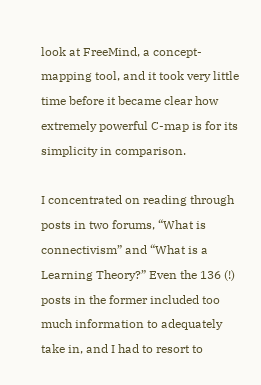look at FreeMind, a concept-mapping tool, and it took very little time before it became clear how extremely powerful C-map is for its simplicity in comparison.

I concentrated on reading through posts in two forums, “What is connectivism” and “What is a Learning Theory?” Even the 136 (!) posts in the former included too much information to adequately take in, and I had to resort to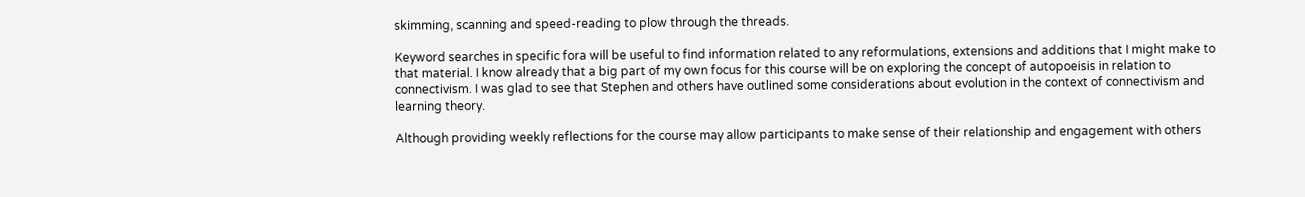skimming, scanning and speed-reading to plow through the threads.

Keyword searches in specific fora will be useful to find information related to any reformulations, extensions and additions that I might make to that material. I know already that a big part of my own focus for this course will be on exploring the concept of autopoeisis in relation to connectivism. I was glad to see that Stephen and others have outlined some considerations about evolution in the context of connectivism and learning theory.

Although providing weekly reflections for the course may allow participants to make sense of their relationship and engagement with others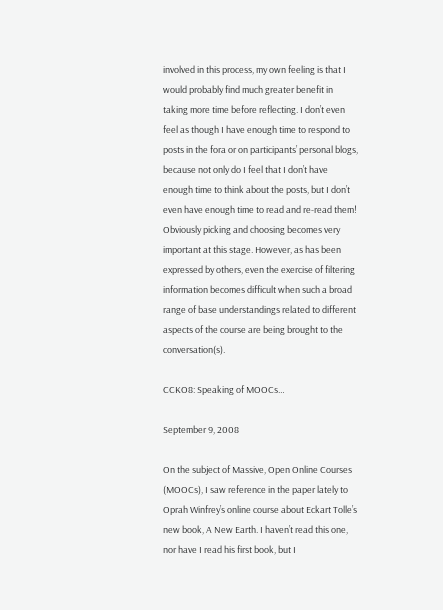involved in this process, my own feeling is that I would probably find much greater benefit in taking more time before reflecting. I don’t even feel as though I have enough time to respond to posts in the fora or on participants’ personal blogs, because not only do I feel that I don’t have enough time to think about the posts, but I don’t even have enough time to read and re-read them! Obviously picking and choosing becomes very important at this stage. However, as has been expressed by others, even the exercise of filtering information becomes difficult when such a broad range of base understandings related to different aspects of the course are being brought to the conversation(s).

CCKO8: Speaking of MOOCs…

September 9, 2008

On the subject of Massive, Open Online Courses (MOOCs), I saw reference in the paper lately to Oprah Winfrey’s online course about Eckart Tolle’s new book, A New Earth. I haven’t read this one, nor have I read his first book, but I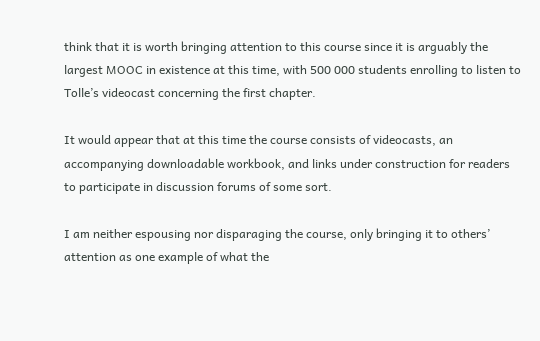think that it is worth bringing attention to this course since it is arguably the largest MOOC in existence at this time, with 500 000 students enrolling to listen to Tolle’s videocast concerning the first chapter.

It would appear that at this time the course consists of videocasts, an accompanying downloadable workbook, and links under construction for readers to participate in discussion forums of some sort.

I am neither espousing nor disparaging the course, only bringing it to others’ attention as one example of what the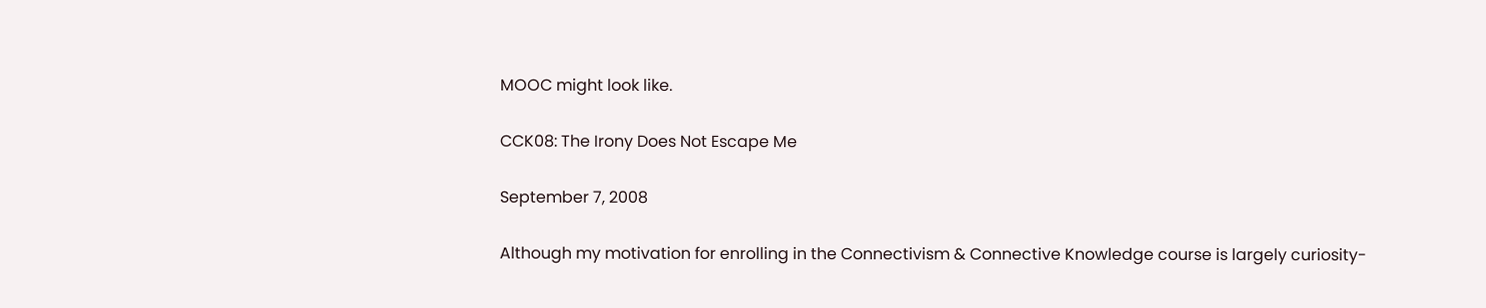MOOC might look like.

CCK08: The Irony Does Not Escape Me

September 7, 2008

Although my motivation for enrolling in the Connectivism & Connective Knowledge course is largely curiosity-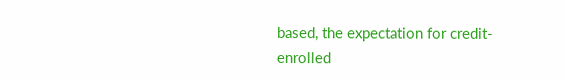based, the expectation for credit-enrolled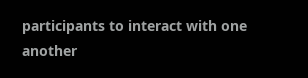participants to interact with one another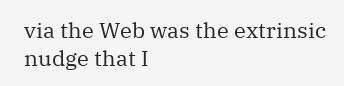via the Web was the extrinsic nudge that I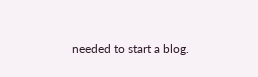needed to start a blog.